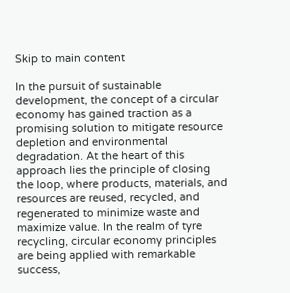Skip to main content

In the pursuit of sustainable development, the concept of a circular economy has gained traction as a promising solution to mitigate resource depletion and environmental degradation. At the heart of this approach lies the principle of closing the loop, where products, materials, and resources are reused, recycled, and regenerated to minimize waste and maximize value. In the realm of tyre recycling, circular economy principles are being applied with remarkable success,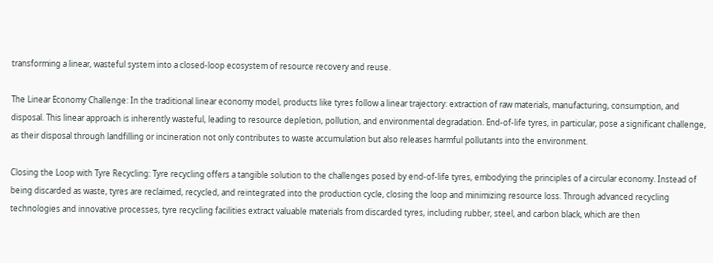transforming a linear, wasteful system into a closed-loop ecosystem of resource recovery and reuse.

The Linear Economy Challenge: In the traditional linear economy model, products like tyres follow a linear trajectory: extraction of raw materials, manufacturing, consumption, and disposal. This linear approach is inherently wasteful, leading to resource depletion, pollution, and environmental degradation. End-of-life tyres, in particular, pose a significant challenge, as their disposal through landfilling or incineration not only contributes to waste accumulation but also releases harmful pollutants into the environment.

Closing the Loop with Tyre Recycling: Tyre recycling offers a tangible solution to the challenges posed by end-of-life tyres, embodying the principles of a circular economy. Instead of being discarded as waste, tyres are reclaimed, recycled, and reintegrated into the production cycle, closing the loop and minimizing resource loss. Through advanced recycling technologies and innovative processes, tyre recycling facilities extract valuable materials from discarded tyres, including rubber, steel, and carbon black, which are then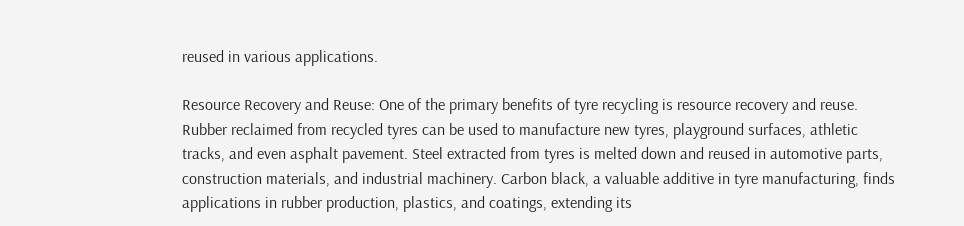reused in various applications.

Resource Recovery and Reuse: One of the primary benefits of tyre recycling is resource recovery and reuse. Rubber reclaimed from recycled tyres can be used to manufacture new tyres, playground surfaces, athletic tracks, and even asphalt pavement. Steel extracted from tyres is melted down and reused in automotive parts, construction materials, and industrial machinery. Carbon black, a valuable additive in tyre manufacturing, finds applications in rubber production, plastics, and coatings, extending its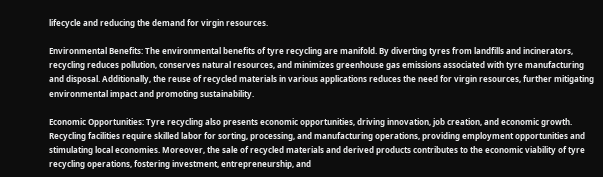lifecycle and reducing the demand for virgin resources.

Environmental Benefits: The environmental benefits of tyre recycling are manifold. By diverting tyres from landfills and incinerators, recycling reduces pollution, conserves natural resources, and minimizes greenhouse gas emissions associated with tyre manufacturing and disposal. Additionally, the reuse of recycled materials in various applications reduces the need for virgin resources, further mitigating environmental impact and promoting sustainability.

Economic Opportunities: Tyre recycling also presents economic opportunities, driving innovation, job creation, and economic growth. Recycling facilities require skilled labor for sorting, processing, and manufacturing operations, providing employment opportunities and stimulating local economies. Moreover, the sale of recycled materials and derived products contributes to the economic viability of tyre recycling operations, fostering investment, entrepreneurship, and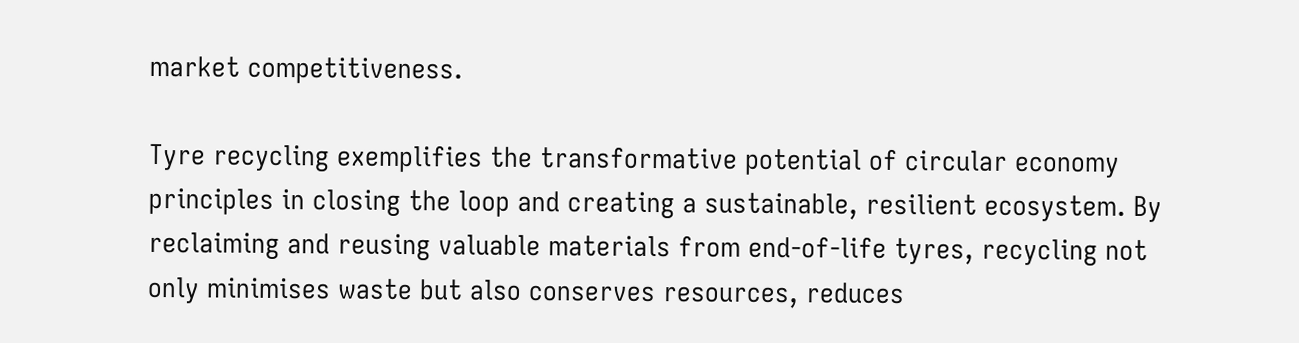market competitiveness.

Tyre recycling exemplifies the transformative potential of circular economy principles in closing the loop and creating a sustainable, resilient ecosystem. By reclaiming and reusing valuable materials from end-of-life tyres, recycling not only minimises waste but also conserves resources, reduces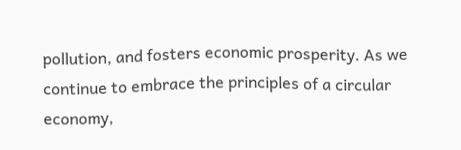pollution, and fosters economic prosperity. As we continue to embrace the principles of a circular economy,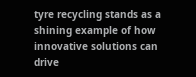tyre recycling stands as a shining example of how innovative solutions can drive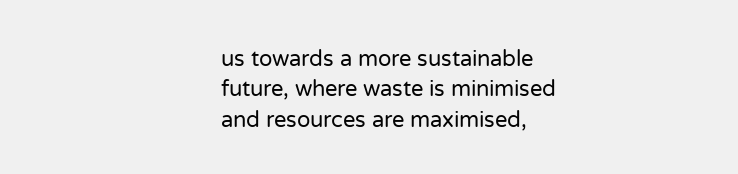us towards a more sustainable future, where waste is minimised and resources are maximised,